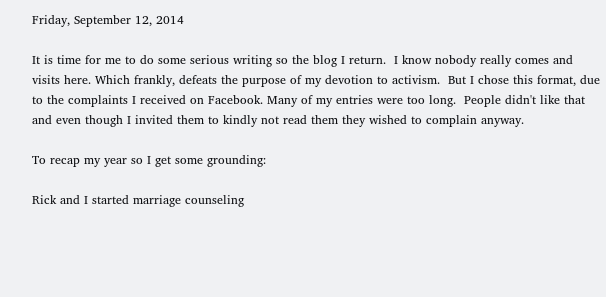Friday, September 12, 2014

It is time for me to do some serious writing so the blog I return.  I know nobody really comes and visits here. Which frankly, defeats the purpose of my devotion to activism.  But I chose this format, due to the complaints I received on Facebook. Many of my entries were too long.  People didn't like that and even though I invited them to kindly not read them they wished to complain anyway.

To recap my year so I get some grounding:

Rick and I started marriage counseling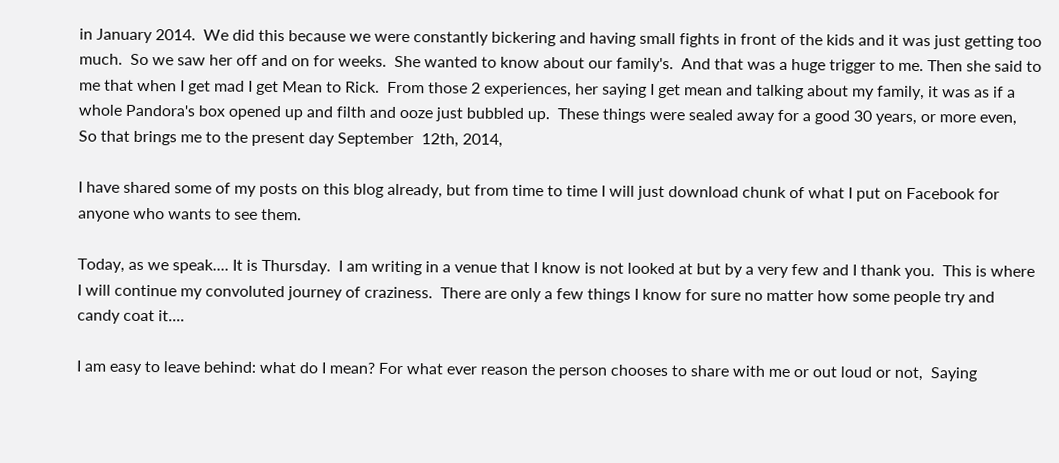in January 2014.  We did this because we were constantly bickering and having small fights in front of the kids and it was just getting too much.  So we saw her off and on for weeks.  She wanted to know about our family's.  And that was a huge trigger to me. Then she said to me that when I get mad I get Mean to Rick.  From those 2 experiences, her saying I get mean and talking about my family, it was as if a whole Pandora's box opened up and filth and ooze just bubbled up.  These things were sealed away for a good 30 years, or more even,  So that brings me to the present day September  12th, 2014,

I have shared some of my posts on this blog already, but from time to time I will just download chunk of what I put on Facebook for anyone who wants to see them.

Today, as we speak.... It is Thursday.  I am writing in a venue that I know is not looked at but by a very few and I thank you.  This is where I will continue my convoluted journey of craziness.  There are only a few things I know for sure no matter how some people try and candy coat it....

I am easy to leave behind: what do I mean? For what ever reason the person chooses to share with me or out loud or not,  Saying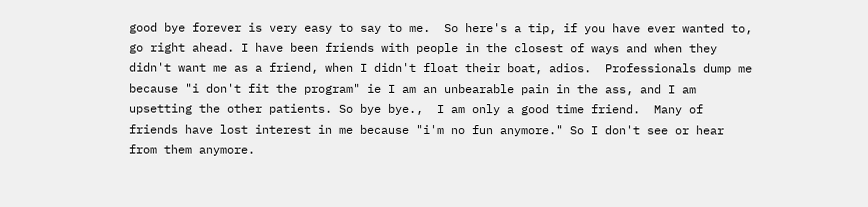good bye forever is very easy to say to me.  So here's a tip, if you have ever wanted to, go right ahead. I have been friends with people in the closest of ways and when they didn't want me as a friend, when I didn't float their boat, adios.  Professionals dump me because "i don't fit the program" ie I am an unbearable pain in the ass, and I am upsetting the other patients. So bye bye.,  I am only a good time friend.  Many of friends have lost interest in me because "i'm no fun anymore." So I don't see or hear from them anymore.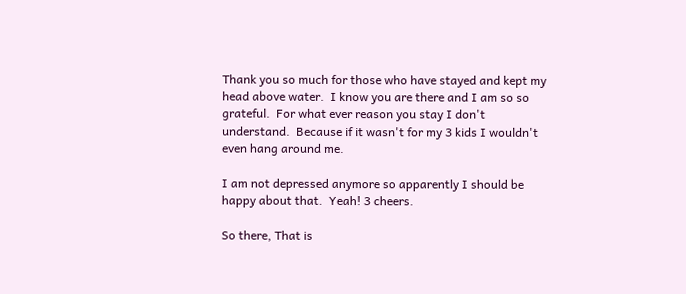Thank you so much for those who have stayed and kept my head above water.  I know you are there and I am so so grateful.  For what ever reason you stay I don't understand.  Because if it wasn't for my 3 kids I wouldn't even hang around me.

I am not depressed anymore so apparently I should be happy about that.  Yeah! 3 cheers.

So there, That is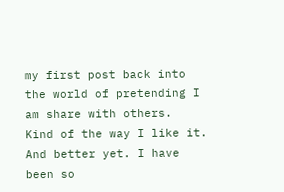my first post back into the world of pretending I am share with others.  Kind of the way I like it.  And better yet. I have been so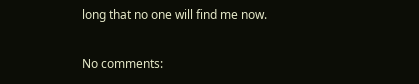long that no one will find me now.

No comments: